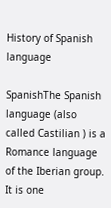History of Spanish language

SpanishThe Spanish language (also called Castilian ) is a Romance language of the Iberian group. It is one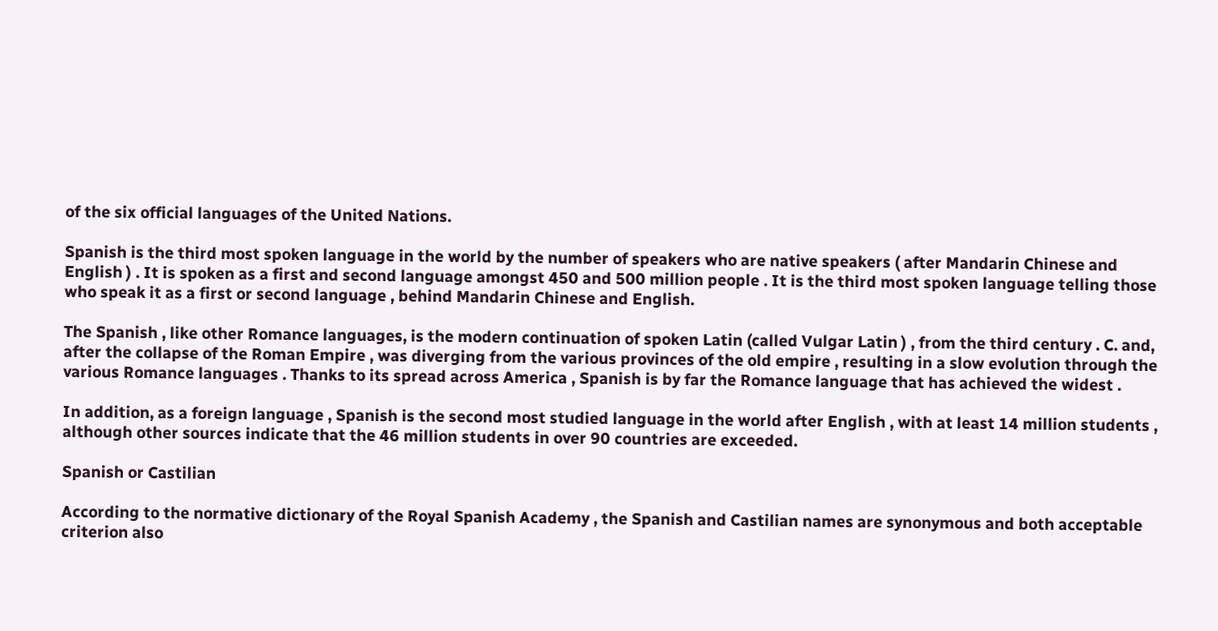of the six official languages of the United Nations.

Spanish is the third most spoken language in the world by the number of speakers who are native speakers ( after Mandarin Chinese and English ) . It is spoken as a first and second language amongst 450 and 500 million people . It is the third most spoken language telling those who speak it as a first or second language , behind Mandarin Chinese and English.

The Spanish , like other Romance languages, is the modern continuation of spoken Latin (called Vulgar Latin ) , from the third century . C. and, after the collapse of the Roman Empire , was diverging from the various provinces of the old empire , resulting in a slow evolution through the various Romance languages . Thanks to its spread across America , Spanish is by far the Romance language that has achieved the widest .

In addition, as a foreign language , Spanish is the second most studied language in the world after English , with at least 14 million students , although other sources indicate that the 46 million students in over 90 countries are exceeded.

Spanish or Castilian

According to the normative dictionary of the Royal Spanish Academy , the Spanish and Castilian names are synonymous and both acceptable criterion also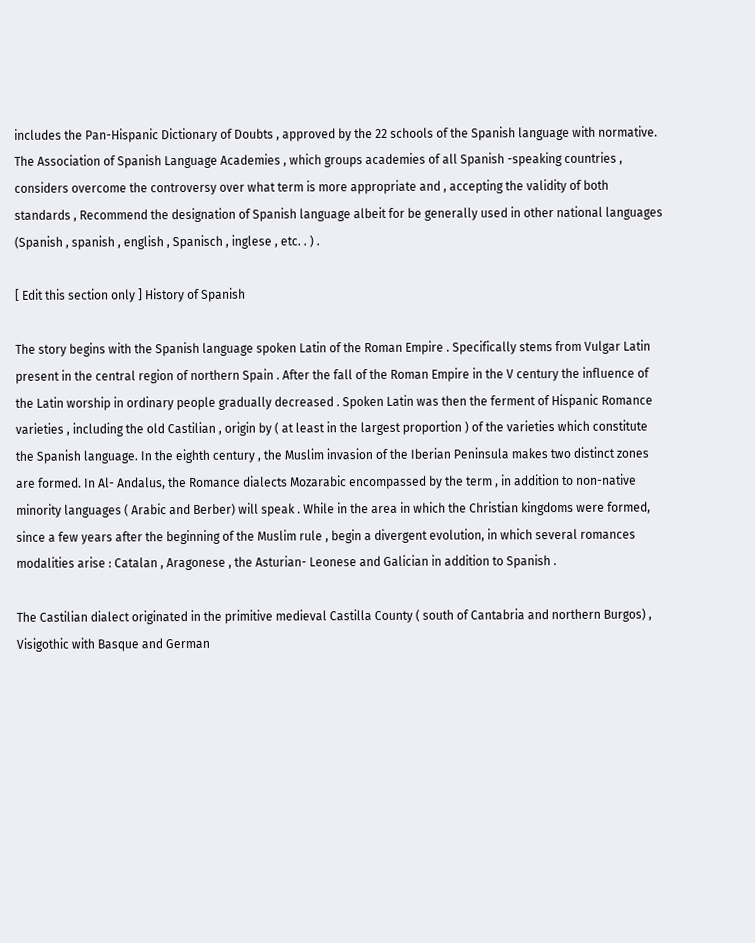includes the Pan-Hispanic Dictionary of Doubts , approved by the 22 schools of the Spanish language with normative. The Association of Spanish Language Academies , which groups academies of all Spanish -speaking countries , considers overcome the controversy over what term is more appropriate and , accepting the validity of both standards , Recommend the designation of Spanish language albeit for be generally used in other national languages (Spanish , spanish , english , Spanisch , inglese , etc. . ) .

[ Edit this section only ] History of Spanish

The story begins with the Spanish language spoken Latin of the Roman Empire . Specifically stems from Vulgar Latin present in the central region of northern Spain . After the fall of the Roman Empire in the V century the influence of the Latin worship in ordinary people gradually decreased . Spoken Latin was then the ferment of Hispanic Romance varieties , including the old Castilian , origin by ( at least in the largest proportion ) of the varieties which constitute the Spanish language. In the eighth century , the Muslim invasion of the Iberian Peninsula makes two distinct zones are formed. In Al- Andalus, the Romance dialects Mozarabic encompassed by the term , in addition to non-native minority languages ( Arabic and Berber) will speak . While in the area in which the Christian kingdoms were formed, since a few years after the beginning of the Muslim rule , begin a divergent evolution, in which several romances modalities arise : Catalan , Aragonese , the Asturian- Leonese and Galician in addition to Spanish .

The Castilian dialect originated in the primitive medieval Castilla County ( south of Cantabria and northern Burgos) , Visigothic with Basque and German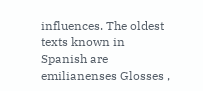influences. The oldest texts known in Spanish are emilianenses Glosses ,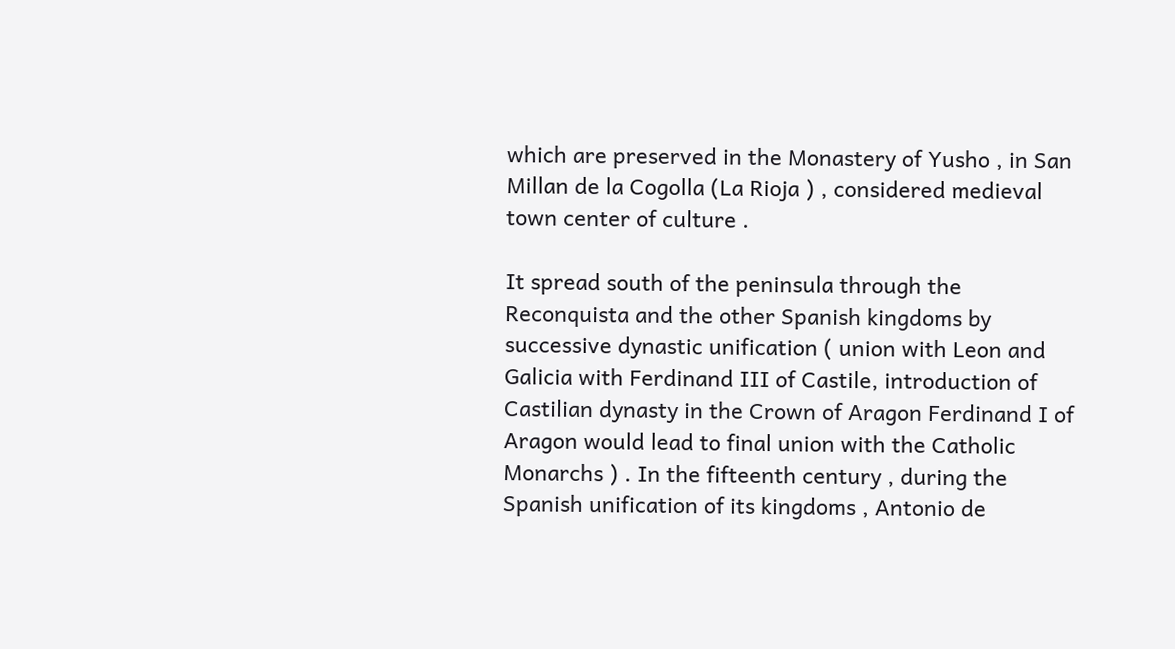which are preserved in the Monastery of Yusho , in San Millan de la Cogolla (La Rioja ) , considered medieval town center of culture .

It spread south of the peninsula through the Reconquista and the other Spanish kingdoms by successive dynastic unification ( union with Leon and Galicia with Ferdinand III of Castile, introduction of Castilian dynasty in the Crown of Aragon Ferdinand I of Aragon would lead to final union with the Catholic Monarchs ) . In the fifteenth century , during the Spanish unification of its kingdoms , Antonio de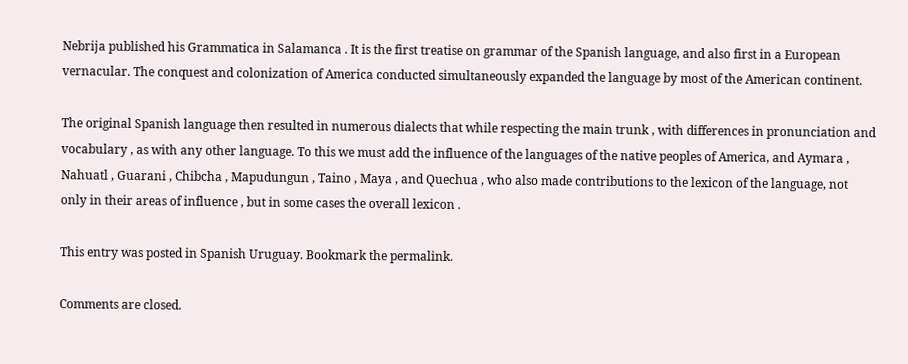Nebrija published his Grammatica in Salamanca . It is the first treatise on grammar of the Spanish language, and also first in a European vernacular. The conquest and colonization of America conducted simultaneously expanded the language by most of the American continent.

The original Spanish language then resulted in numerous dialects that while respecting the main trunk , with differences in pronunciation and vocabulary , as with any other language. To this we must add the influence of the languages of the native peoples of America, and Aymara , Nahuatl , Guarani , Chibcha , Mapudungun , Taino , Maya , and Quechua , who also made contributions to the lexicon of the language, not only in their areas of influence , but in some cases the overall lexicon .

This entry was posted in Spanish Uruguay. Bookmark the permalink.

Comments are closed.